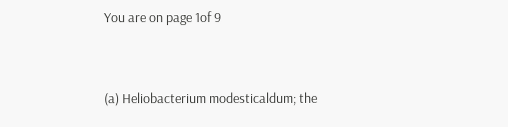You are on page 1of 9


(a) Heliobacterium modesticaldum; the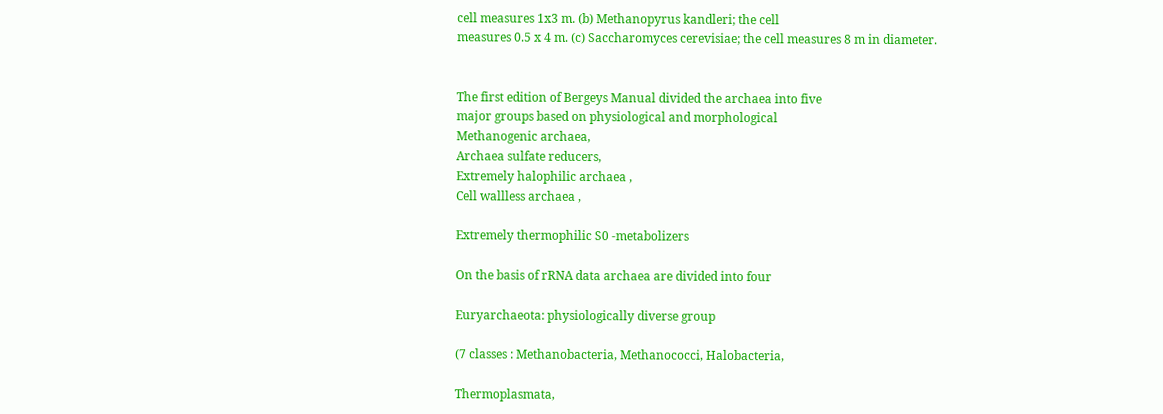cell measures 1x3 m. (b) Methanopyrus kandleri; the cell
measures 0.5 x 4 m. (c) Saccharomyces cerevisiae; the cell measures 8 m in diameter.


The first edition of Bergeys Manual divided the archaea into five
major groups based on physiological and morphological
Methanogenic archaea,
Archaea sulfate reducers,
Extremely halophilic archaea ,
Cell wallless archaea ,

Extremely thermophilic S0 -metabolizers

On the basis of rRNA data archaea are divided into four

Euryarchaeota: physiologically diverse group

(7 classes : Methanobacteria, Methanococci, Halobacteria,

Thermoplasmata,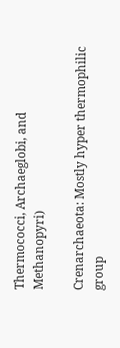Thermococci, Archaeglobi, and Methanopyri)

Crenarchaeota: Mostly hyper thermophilic group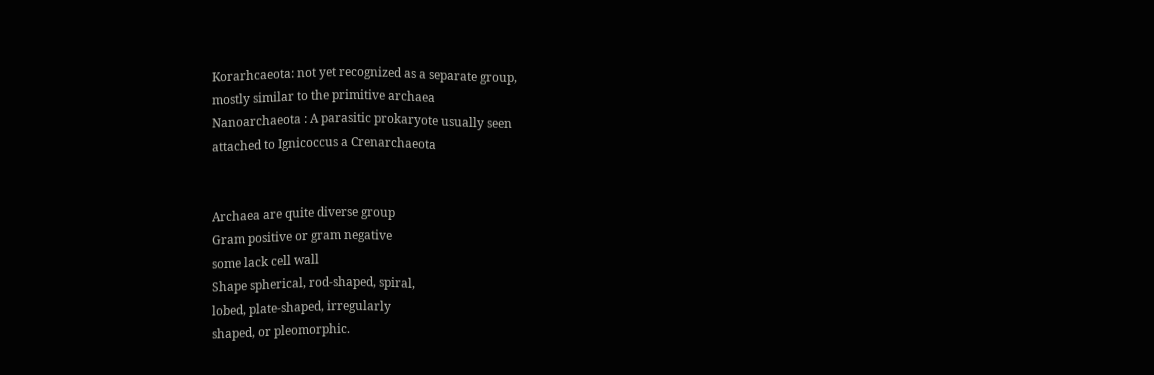Korarhcaeota: not yet recognized as a separate group,
mostly similar to the primitive archaea
Nanoarchaeota : A parasitic prokaryote usually seen
attached to Ignicoccus a Crenarchaeota


Archaea are quite diverse group
Gram positive or gram negative
some lack cell wall
Shape spherical, rod-shaped, spiral,
lobed, plate-shaped, irregularly
shaped, or pleomorphic.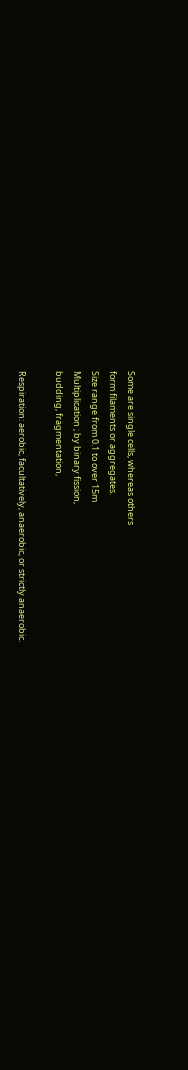Some are single cells, whereas others
form filaments or aggregates.
Size range from 0.1 to over 15m
Multiplication ; by binary fission,
budding, fragmentation,

Respiration: aerobic, facultatively, anaerobic, or strictly anaerobic.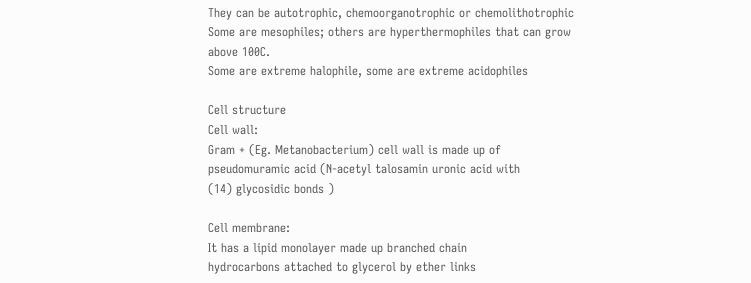They can be autotrophic, chemoorganotrophic or chemolithotrophic
Some are mesophiles; others are hyperthermophiles that can grow
above 100C.
Some are extreme halophile, some are extreme acidophiles

Cell structure
Cell wall:
Gram + (Eg. Metanobacterium) cell wall is made up of
pseudomuramic acid (N-acetyl talosamin uronic acid with
(14) glycosidic bonds )

Cell membrane:
It has a lipid monolayer made up branched chain
hydrocarbons attached to glycerol by ether links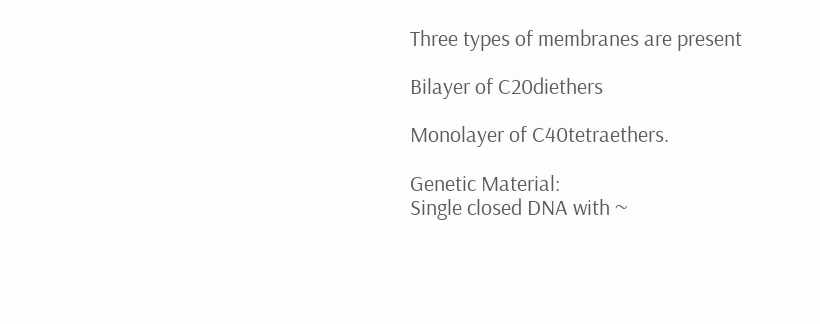Three types of membranes are present

Bilayer of C20diethers

Monolayer of C40tetraethers.

Genetic Material:
Single closed DNA with ~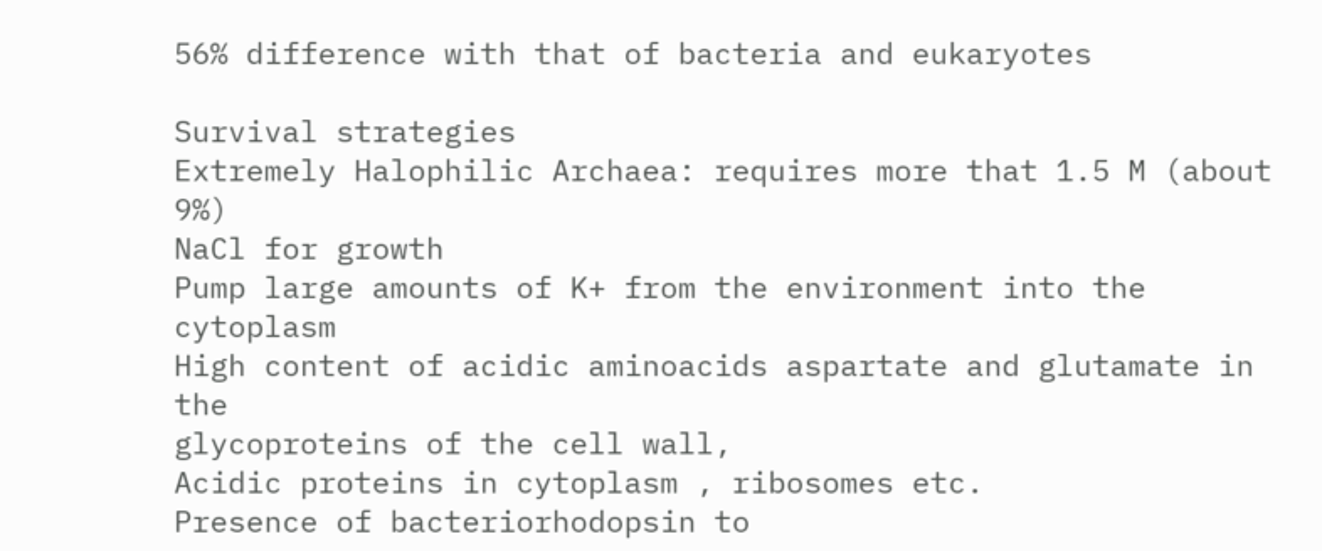56% difference with that of bacteria and eukaryotes

Survival strategies
Extremely Halophilic Archaea: requires more that 1.5 M (about 9%)
NaCl for growth
Pump large amounts of K+ from the environment into the cytoplasm
High content of acidic aminoacids aspartate and glutamate in the
glycoproteins of the cell wall,
Acidic proteins in cytoplasm , ribosomes etc.
Presence of bacteriorhodopsin to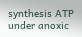synthesis ATP under anoxic